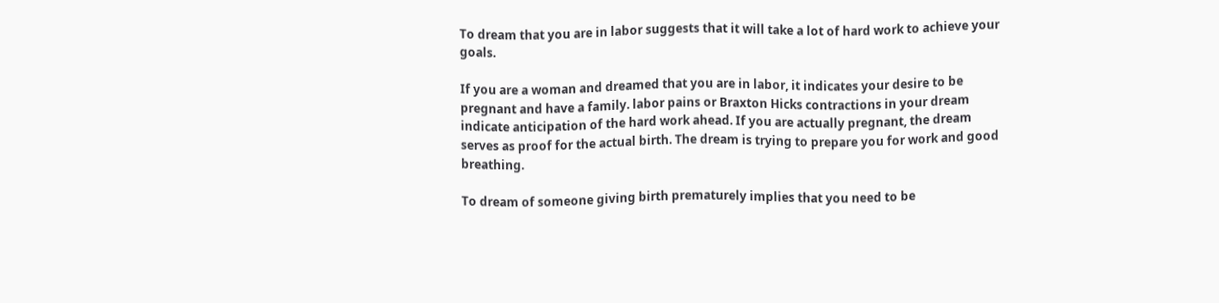To dream that you are in labor suggests that it will take a lot of hard work to achieve your goals.

If you are a woman and dreamed that you are in labor, it indicates your desire to be pregnant and have a family. labor pains or Braxton Hicks contractions in your dream indicate anticipation of the hard work ahead. If you are actually pregnant, the dream serves as proof for the actual birth. The dream is trying to prepare you for work and good breathing.

To dream of someone giving birth prematurely implies that you need to be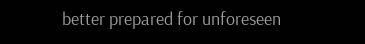better prepared for unforeseen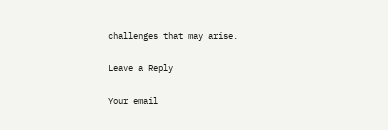challenges that may arise.

Leave a Reply

Your email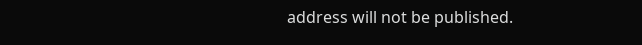address will not be published.